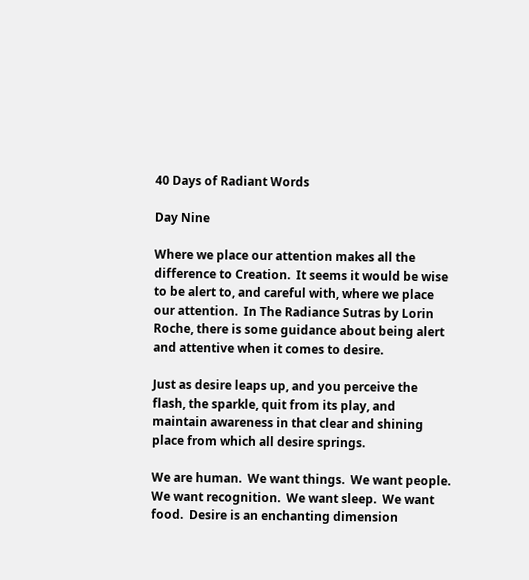40 Days of Radiant Words

Day Nine

Where we place our attention makes all the difference to Creation.  It seems it would be wise to be alert to, and careful with, where we place our attention.  In The Radiance Sutras by Lorin Roche, there is some guidance about being alert and attentive when it comes to desire.

Just as desire leaps up, and you perceive the flash, the sparkle, quit from its play, and maintain awareness in that clear and shining place from which all desire springs.

We are human.  We want things.  We want people.  We want recognition.  We want sleep.  We want food.  Desire is an enchanting dimension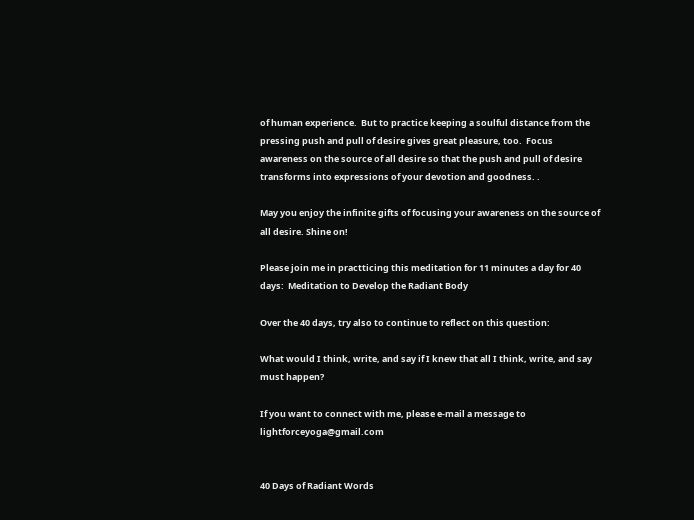of human experience.  But to practice keeping a soulful distance from the pressing push and pull of desire gives great pleasure, too.  Focus awareness on the source of all desire so that the push and pull of desire transforms into expressions of your devotion and goodness. .

May you enjoy the infinite gifts of focusing your awareness on the source of all desire. Shine on!

Please join me in practticing this meditation for 11 minutes a day for 40 days:  Meditation to Develop the Radiant Body

Over the 40 days, try also to continue to reflect on this question:

What would I think, write, and say if I knew that all I think, write, and say must happen?

If you want to connect with me, please e-mail a message to lightforceyoga@gmail.com


40 Days of Radiant Words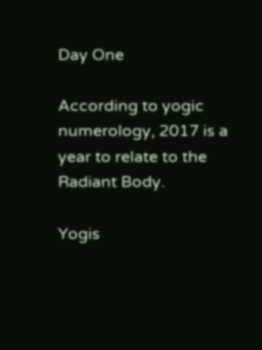Day One

According to yogic numerology, 2017 is a year to relate to the Radiant Body.

Yogis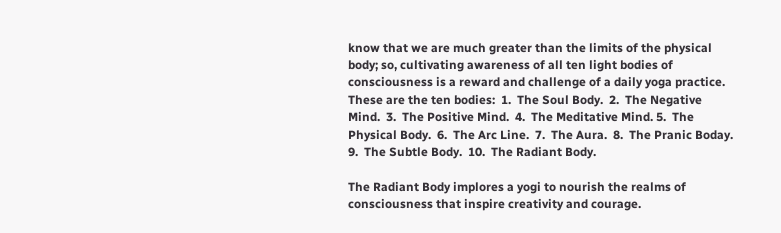know that we are much greater than the limits of the physical body; so, cultivating awareness of all ten light bodies of consciousness is a reward and challenge of a daily yoga practice.  These are the ten bodies:  1.  The Soul Body.  2.  The Negative Mind.  3.  The Positive Mind.  4.  The Meditative Mind. 5.  The Physical Body.  6.  The Arc Line.  7.  The Aura.  8.  The Pranic Boday.  9.  The Subtle Body.  10.  The Radiant Body.

The Radiant Body implores a yogi to nourish the realms of consciousness that inspire creativity and courage.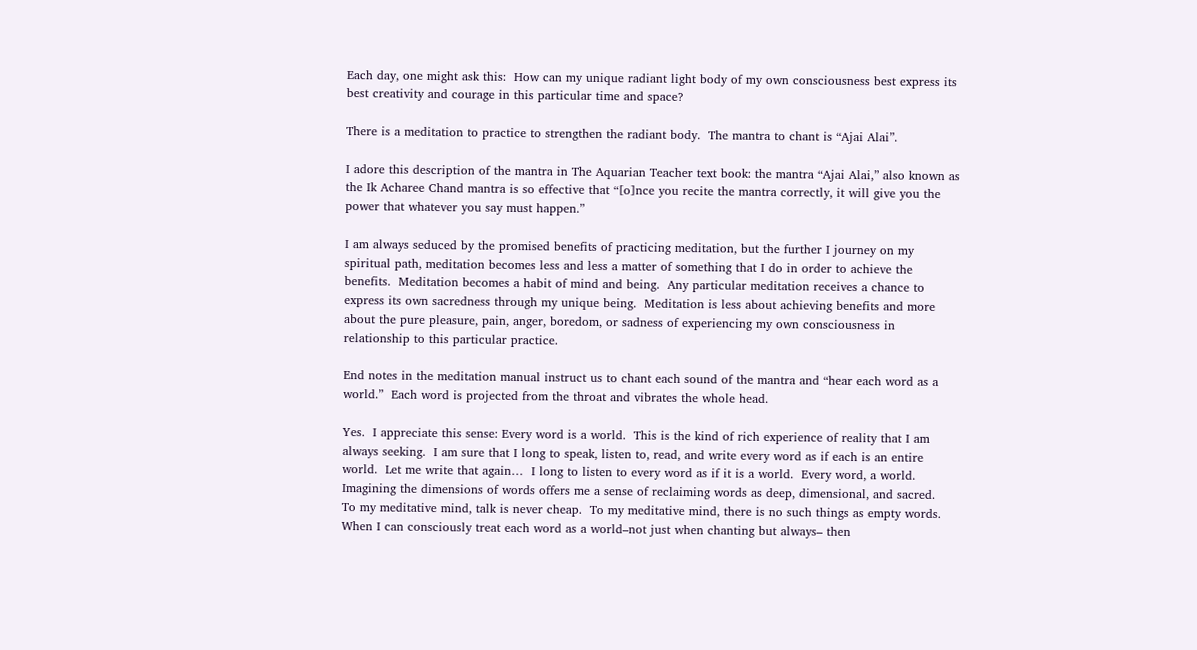Each day, one might ask this:  How can my unique radiant light body of my own consciousness best express its best creativity and courage in this particular time and space?

There is a meditation to practice to strengthen the radiant body.  The mantra to chant is “Ajai Alai”.

I adore this description of the mantra in The Aquarian Teacher text book: the mantra “Ajai Alai,” also known as the Ik Acharee Chand mantra is so effective that “[o]nce you recite the mantra correctly, it will give you the power that whatever you say must happen.”

I am always seduced by the promised benefits of practicing meditation, but the further I journey on my spiritual path, meditation becomes less and less a matter of something that I do in order to achieve the benefits.  Meditation becomes a habit of mind and being.  Any particular meditation receives a chance to express its own sacredness through my unique being.  Meditation is less about achieving benefits and more about the pure pleasure, pain, anger, boredom, or sadness of experiencing my own consciousness in relationship to this particular practice.

End notes in the meditation manual instruct us to chant each sound of the mantra and “hear each word as a world.”  Each word is projected from the throat and vibrates the whole head.

Yes.  I appreciate this sense: Every word is a world.  This is the kind of rich experience of reality that I am always seeking.  I am sure that I long to speak, listen to, read, and write every word as if each is an entire world.  Let me write that again…  I long to listen to every word as if it is a world.  Every word, a world.  Imagining the dimensions of words offers me a sense of reclaiming words as deep, dimensional, and sacred.  To my meditative mind, talk is never cheap.  To my meditative mind, there is no such things as empty words.  When I can consciously treat each word as a world–not just when chanting but always– then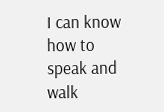I can know how to speak and walk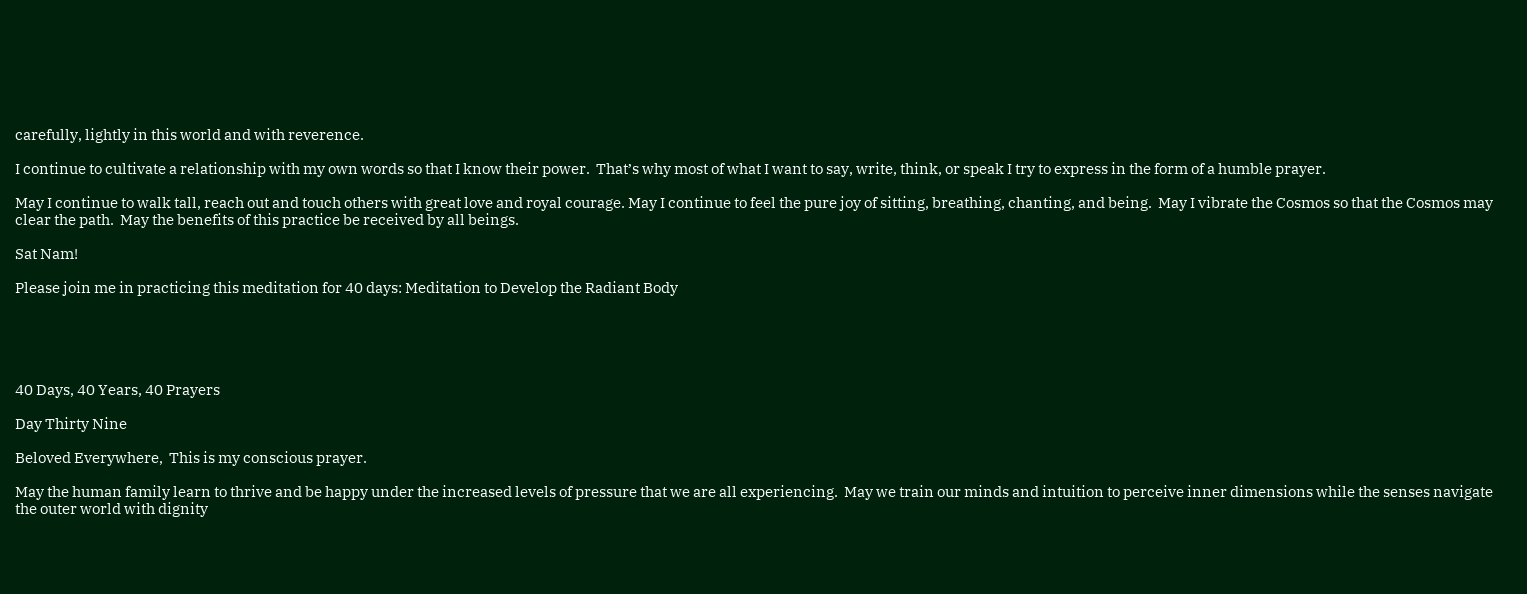carefully, lightly in this world and with reverence.

I continue to cultivate a relationship with my own words so that I know their power.  That’s why most of what I want to say, write, think, or speak I try to express in the form of a humble prayer.

May I continue to walk tall, reach out and touch others with great love and royal courage. May I continue to feel the pure joy of sitting, breathing, chanting, and being.  May I vibrate the Cosmos so that the Cosmos may clear the path.  May the benefits of this practice be received by all beings.

Sat Nam!

Please join me in practicing this meditation for 40 days: Meditation to Develop the Radiant Body





40 Days, 40 Years, 40 Prayers

Day Thirty Nine

Beloved Everywhere,  This is my conscious prayer.

May the human family learn to thrive and be happy under the increased levels of pressure that we are all experiencing.  May we train our minds and intuition to perceive inner dimensions while the senses navigate the outer world with dignity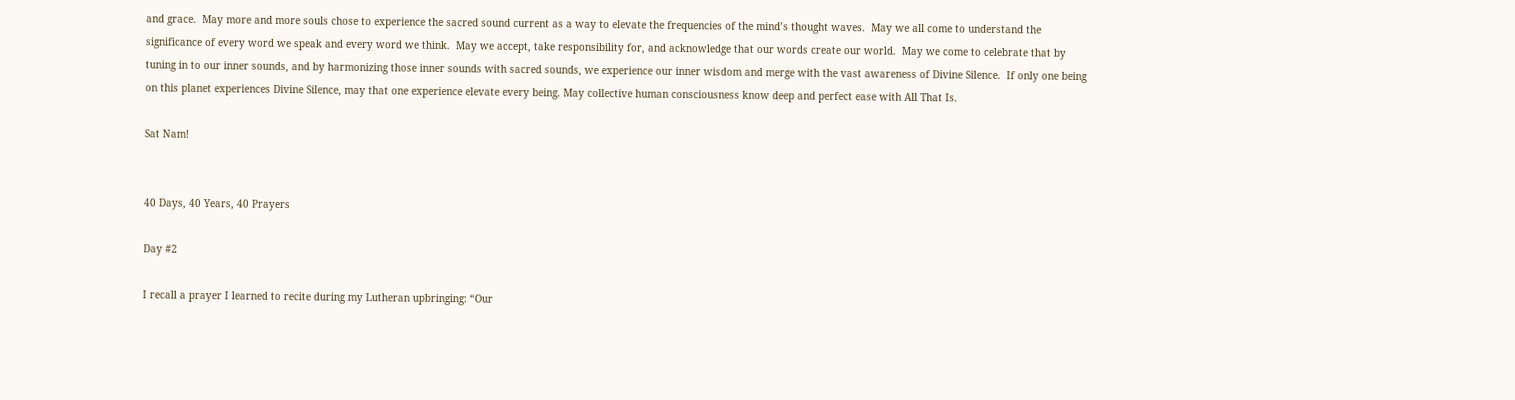and grace.  May more and more souls chose to experience the sacred sound current as a way to elevate the frequencies of the mind’s thought waves.  May we all come to understand the significance of every word we speak and every word we think.  May we accept, take responsibility for, and acknowledge that our words create our world.  May we come to celebrate that by tuning in to our inner sounds, and by harmonizing those inner sounds with sacred sounds, we experience our inner wisdom and merge with the vast awareness of Divine Silence.  If only one being on this planet experiences Divine Silence, may that one experience elevate every being. May collective human consciousness know deep and perfect ease with All That Is.

Sat Nam!


40 Days, 40 Years, 40 Prayers

Day #2

I recall a prayer I learned to recite during my Lutheran upbringing: “Our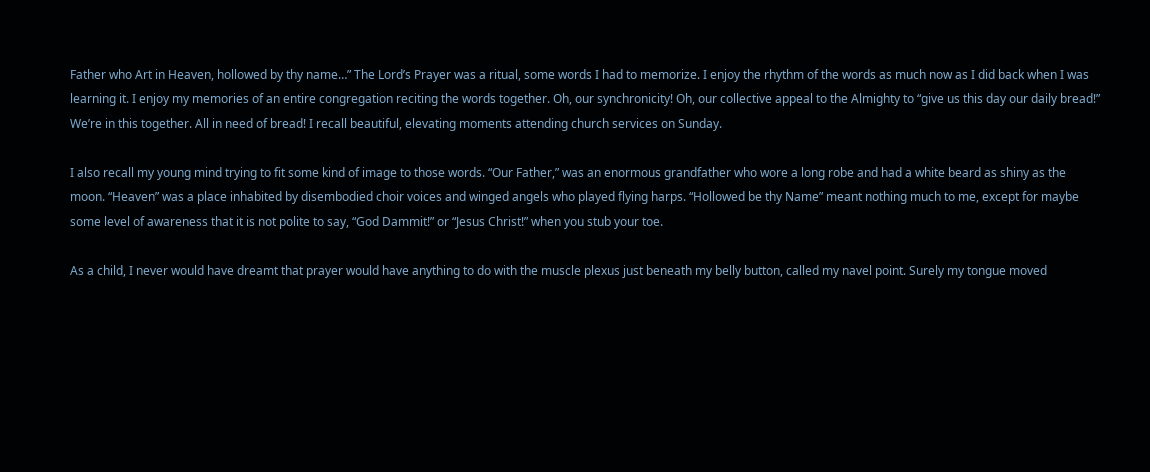Father who Art in Heaven, hollowed by thy name…” The Lord’s Prayer was a ritual, some words I had to memorize. I enjoy the rhythm of the words as much now as I did back when I was learning it. I enjoy my memories of an entire congregation reciting the words together. Oh, our synchronicity! Oh, our collective appeal to the Almighty to “give us this day our daily bread!” We’re in this together. All in need of bread! I recall beautiful, elevating moments attending church services on Sunday.

I also recall my young mind trying to fit some kind of image to those words. “Our Father,” was an enormous grandfather who wore a long robe and had a white beard as shiny as the moon. “Heaven” was a place inhabited by disembodied choir voices and winged angels who played flying harps. “Hollowed be thy Name” meant nothing much to me, except for maybe some level of awareness that it is not polite to say, “God Dammit!” or “Jesus Christ!” when you stub your toe.

As a child, I never would have dreamt that prayer would have anything to do with the muscle plexus just beneath my belly button, called my navel point. Surely my tongue moved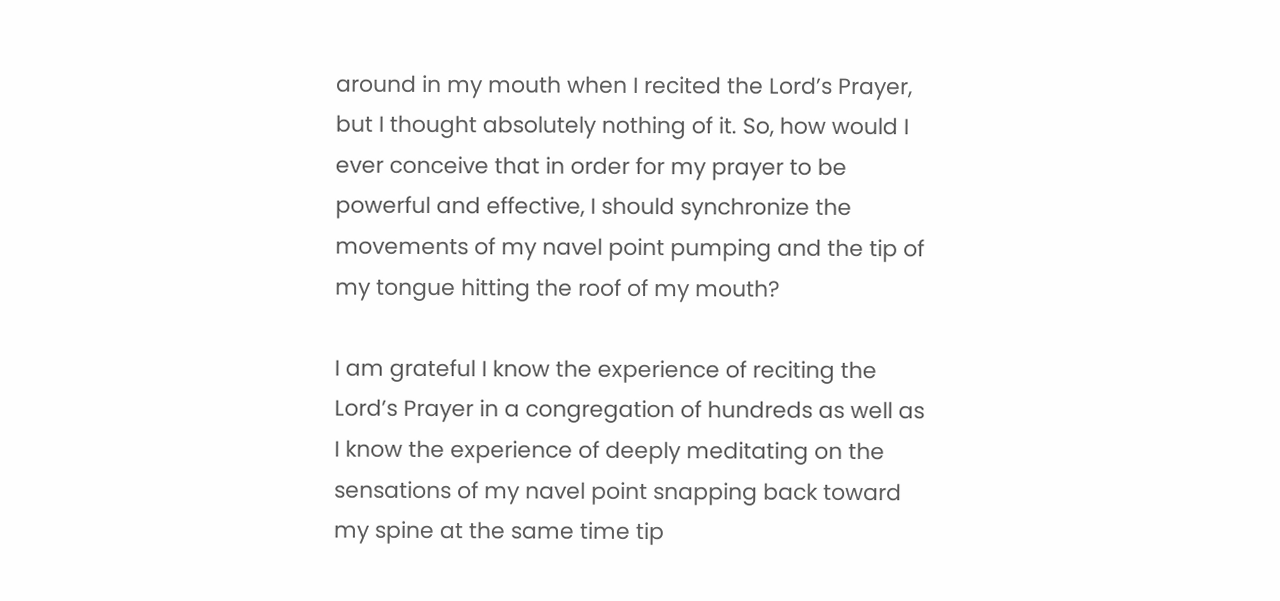around in my mouth when I recited the Lord’s Prayer, but I thought absolutely nothing of it. So, how would I ever conceive that in order for my prayer to be powerful and effective, I should synchronize the movements of my navel point pumping and the tip of my tongue hitting the roof of my mouth?

I am grateful I know the experience of reciting the Lord’s Prayer in a congregation of hundreds as well as I know the experience of deeply meditating on the sensations of my navel point snapping back toward my spine at the same time tip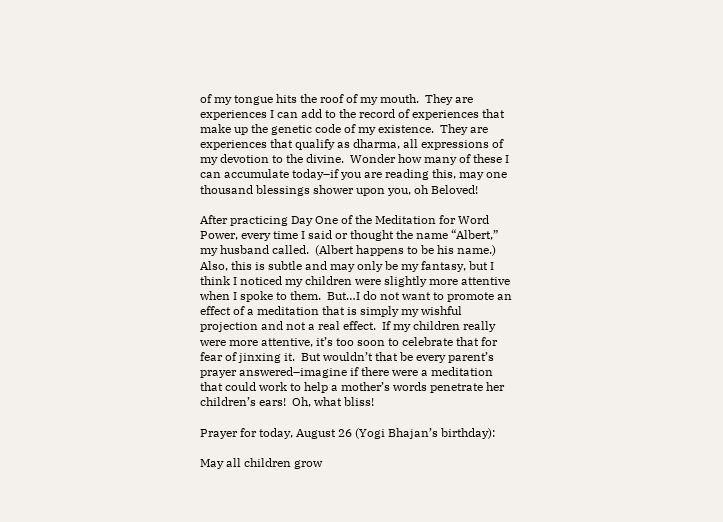of my tongue hits the roof of my mouth.  They are experiences I can add to the record of experiences that make up the genetic code of my existence.  They are experiences that qualify as dharma, all expressions of my devotion to the divine.  Wonder how many of these I can accumulate today–if you are reading this, may one thousand blessings shower upon you, oh Beloved!

After practicing Day One of the Meditation for Word Power, every time I said or thought the name “Albert,” my husband called.  (Albert happens to be his name.)  Also, this is subtle and may only be my fantasy, but I think I noticed my children were slightly more attentive when I spoke to them.  But…I do not want to promote an effect of a meditation that is simply my wishful projection and not a real effect.  If my children really were more attentive, it’s too soon to celebrate that for fear of jinxing it.  But wouldn’t that be every parent’s prayer answered–imagine if there were a meditation that could work to help a mother’s words penetrate her children’s ears!  Oh, what bliss!

Prayer for today, August 26 (Yogi Bhajan’s birthday):

May all children grow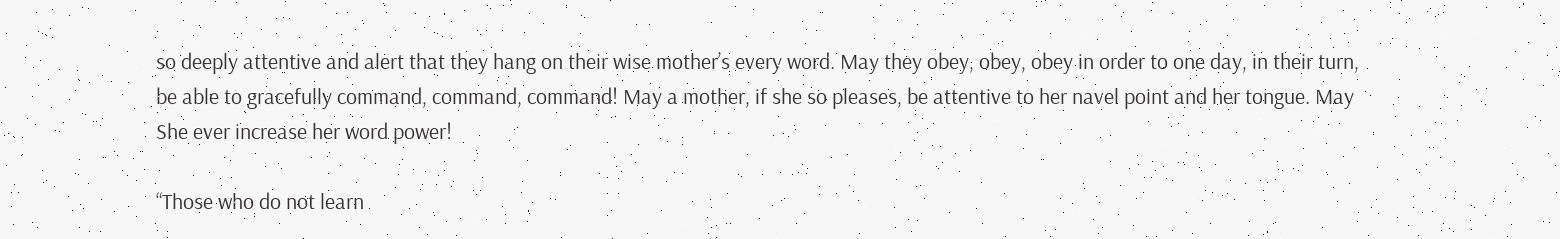so deeply attentive and alert that they hang on their wise mother’s every word. May they obey, obey, obey in order to one day, in their turn, be able to gracefully command, command, command! May a mother, if she so pleases, be attentive to her navel point and her tongue. May She ever increase her word power!

“Those who do not learn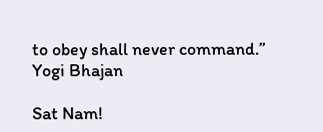to obey shall never command.”  Yogi Bhajan

Sat Nam!